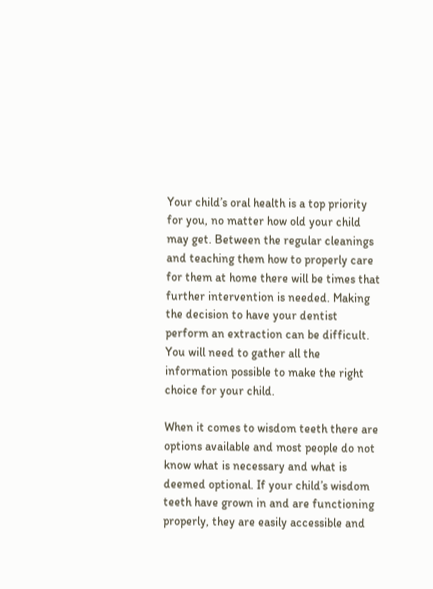Your child’s oral health is a top priority for you, no matter how old your child may get. Between the regular cleanings and teaching them how to properly care for them at home there will be times that further intervention is needed. Making the decision to have your dentist perform an extraction can be difficult. You will need to gather all the information possible to make the right choice for your child.

When it comes to wisdom teeth there are options available and most people do not know what is necessary and what is deemed optional. If your child’s wisdom teeth have grown in and are functioning properly, they are easily accessible and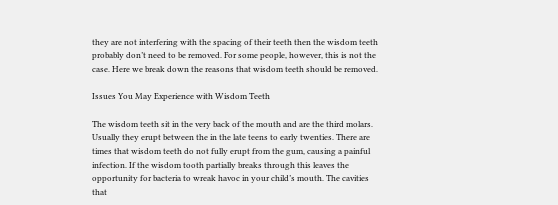they are not interfering with the spacing of their teeth then the wisdom teeth probably don’t need to be removed. For some people, however, this is not the case. Here we break down the reasons that wisdom teeth should be removed.

Issues You May Experience with Wisdom Teeth

The wisdom teeth sit in the very back of the mouth and are the third molars. Usually they erupt between the in the late teens to early twenties. There are times that wisdom teeth do not fully erupt from the gum, causing a painful infection. If the wisdom tooth partially breaks through this leaves the opportunity for bacteria to wreak havoc in your child’s mouth. The cavities that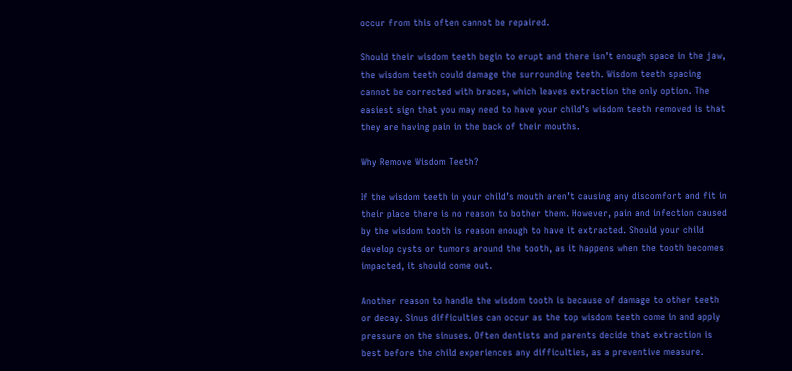occur from this often cannot be repaired.

Should their wisdom teeth begin to erupt and there isn’t enough space in the jaw, the wisdom teeth could damage the surrounding teeth. Wisdom teeth spacing cannot be corrected with braces, which leaves extraction the only option. The easiest sign that you may need to have your child’s wisdom teeth removed is that they are having pain in the back of their mouths.

Why Remove Wisdom Teeth?

If the wisdom teeth in your child’s mouth aren’t causing any discomfort and fit in their place there is no reason to bother them. However, pain and infection caused by the wisdom tooth is reason enough to have it extracted. Should your child develop cysts or tumors around the tooth, as it happens when the tooth becomes impacted, it should come out.

Another reason to handle the wisdom tooth is because of damage to other teeth or decay. Sinus difficulties can occur as the top wisdom teeth come in and apply pressure on the sinuses. Often dentists and parents decide that extraction is best before the child experiences any difficulties, as a preventive measure.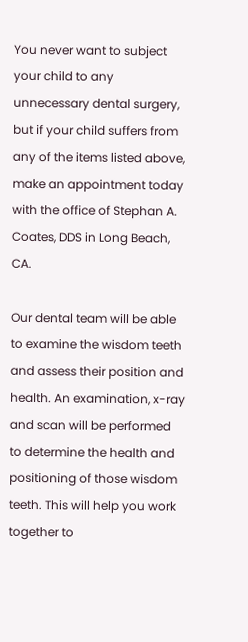You never want to subject your child to any unnecessary dental surgery, but if your child suffers from any of the items listed above, make an appointment today with the office of Stephan A. Coates, DDS in Long Beach, CA.

Our dental team will be able to examine the wisdom teeth and assess their position and health. An examination, x-ray and scan will be performed to determine the health and positioning of those wisdom teeth. This will help you work together to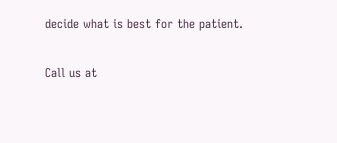decide what is best for the patient.

Call us at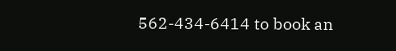562-434-6414 to book an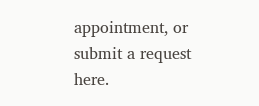appointment, or submit a request here.